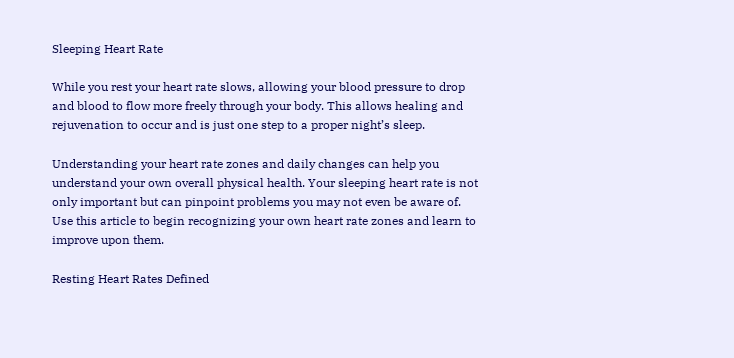Sleeping Heart Rate

While you rest your heart rate slows, allowing your blood pressure to drop and blood to flow more freely through your body. This allows healing and rejuvenation to occur and is just one step to a proper night’s sleep.

Understanding your heart rate zones and daily changes can help you understand your own overall physical health. Your sleeping heart rate is not only important but can pinpoint problems you may not even be aware of. Use this article to begin recognizing your own heart rate zones and learn to improve upon them.

Resting Heart Rates Defined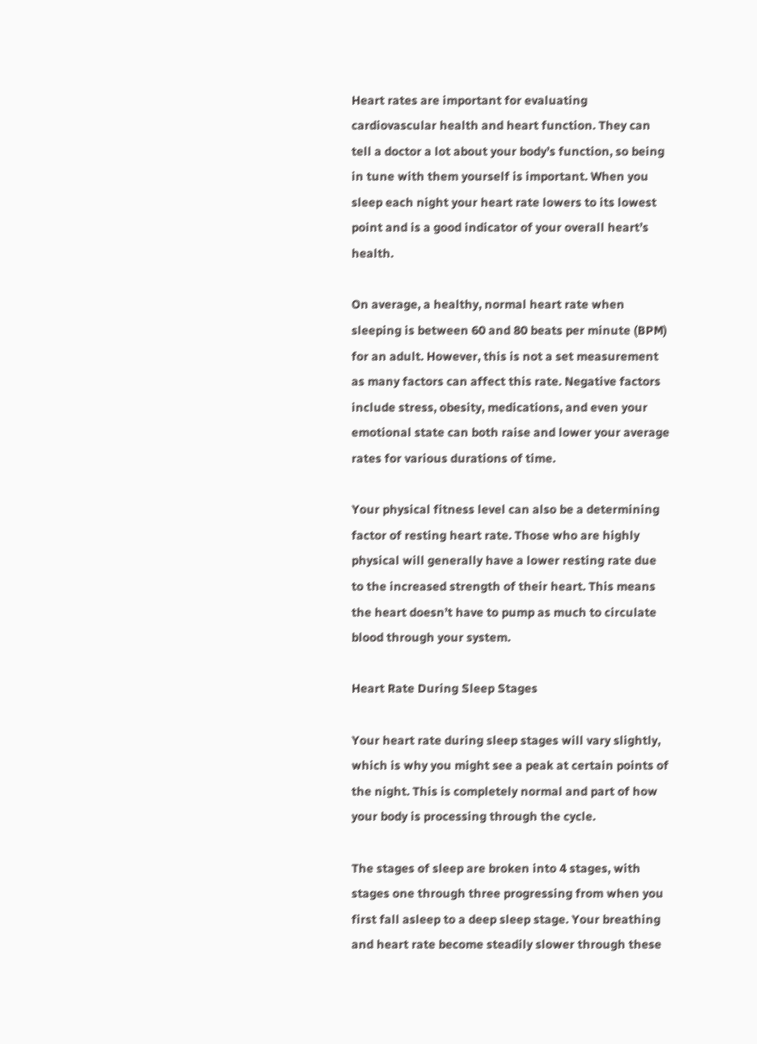Heart rates are important for evaluating cardiovascular health and heart function. They can tell a doctor a lot about your body’s function, so being in tune with them yourself is important. When you sleep each night your heart rate lowers to its lowest point and is a good indicator of your overall heart’s health.

On average, a healthy, normal heart rate when sleeping is between 60 and 80 beats per minute (BPM) for an adult. However, this is not a set measurement as many factors can affect this rate. Negative factors include stress, obesity, medications, and even your emotional state can both raise and lower your average rates for various durations of time.

Your physical fitness level can also be a determining factor of resting heart rate. Those who are highly physical will generally have a lower resting rate due to the increased strength of their heart. This means the heart doesn’t have to pump as much to circulate blood through your system.

Heart Rate During Sleep Stages

Your heart rate during sleep stages will vary slightly, which is why you might see a peak at certain points of the night. This is completely normal and part of how your body is processing through the cycle.

The stages of sleep are broken into 4 stages, with stages one through three progressing from when you first fall asleep to a deep sleep stage. Your breathing and heart rate become steadily slower through these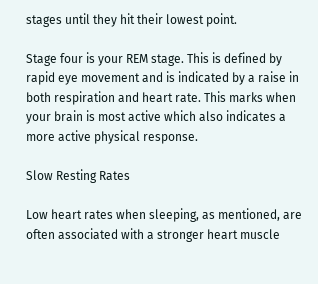stages until they hit their lowest point.

Stage four is your REM stage. This is defined by rapid eye movement and is indicated by a raise in both respiration and heart rate. This marks when your brain is most active which also indicates a more active physical response.

Slow Resting Rates

Low heart rates when sleeping, as mentioned, are often associated with a stronger heart muscle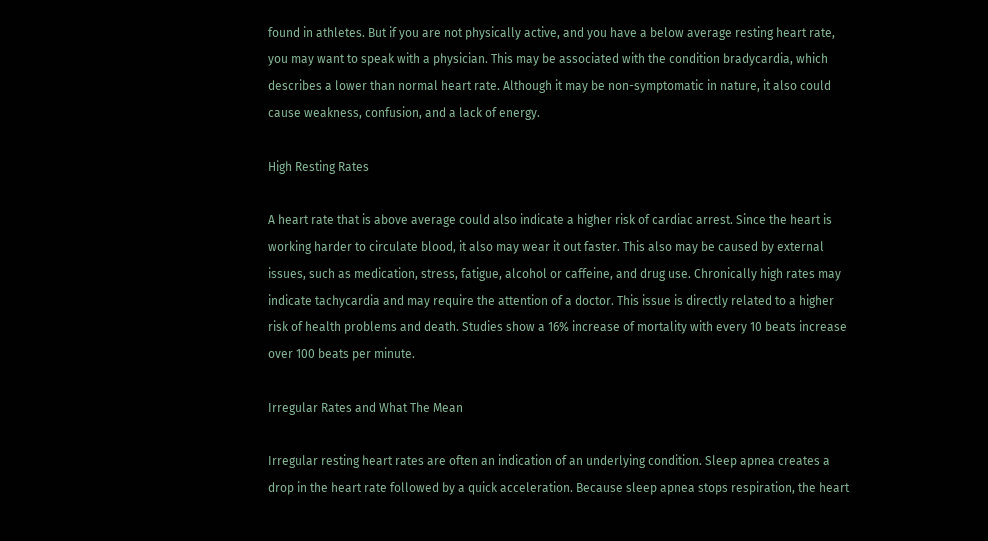found in athletes. But if you are not physically active, and you have a below average resting heart rate, you may want to speak with a physician. This may be associated with the condition bradycardia, which describes a lower than normal heart rate. Although it may be non-symptomatic in nature, it also could cause weakness, confusion, and a lack of energy.

High Resting Rates

A heart rate that is above average could also indicate a higher risk of cardiac arrest. Since the heart is working harder to circulate blood, it also may wear it out faster. This also may be caused by external issues, such as medication, stress, fatigue, alcohol or caffeine, and drug use. Chronically high rates may indicate tachycardia and may require the attention of a doctor. This issue is directly related to a higher risk of health problems and death. Studies show a 16% increase of mortality with every 10 beats increase over 100 beats per minute.

Irregular Rates and What The Mean

Irregular resting heart rates are often an indication of an underlying condition. Sleep apnea creates a drop in the heart rate followed by a quick acceleration. Because sleep apnea stops respiration, the heart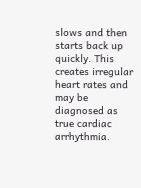slows and then starts back up quickly. This creates irregular heart rates and may be diagnosed as true cardiac arrhythmia.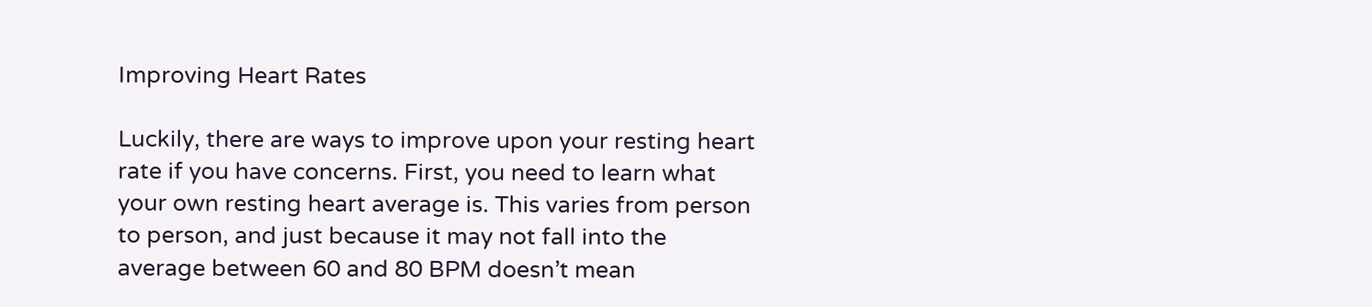Improving Heart Rates

Luckily, there are ways to improve upon your resting heart rate if you have concerns. First, you need to learn what your own resting heart average is. This varies from person to person, and just because it may not fall into the average between 60 and 80 BPM doesn’t mean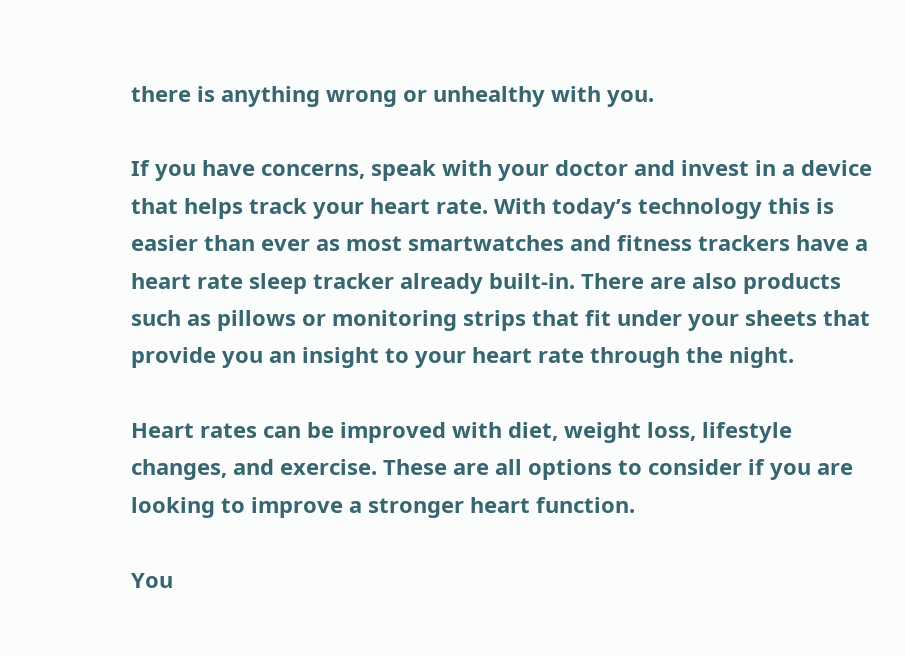there is anything wrong or unhealthy with you.

If you have concerns, speak with your doctor and invest in a device that helps track your heart rate. With today’s technology this is easier than ever as most smartwatches and fitness trackers have a heart rate sleep tracker already built-in. There are also products such as pillows or monitoring strips that fit under your sheets that provide you an insight to your heart rate through the night.

Heart rates can be improved with diet, weight loss, lifestyle changes, and exercise. These are all options to consider if you are looking to improve a stronger heart function.

You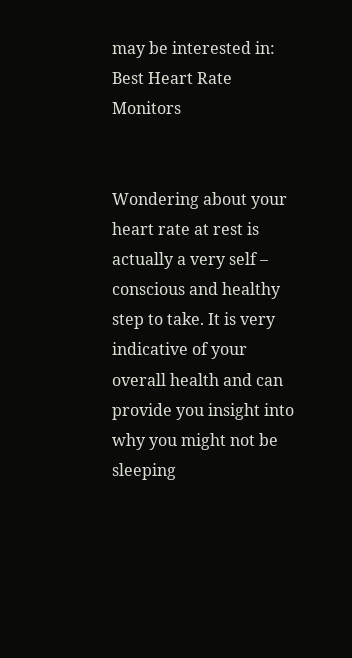may be interested in: Best Heart Rate Monitors


Wondering about your heart rate at rest is actually a very self – conscious and healthy step to take. It is very indicative of your overall health and can provide you insight into why you might not be sleeping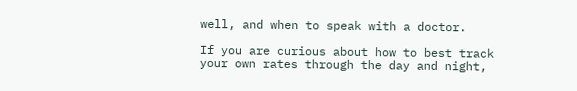well, and when to speak with a doctor.

If you are curious about how to best track your own rates through the day and night,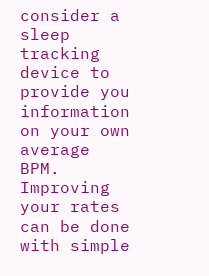consider a sleep tracking device to provide you information on your own average BPM. Improving your rates can be done with simple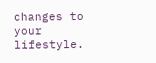changes to your lifestyle.